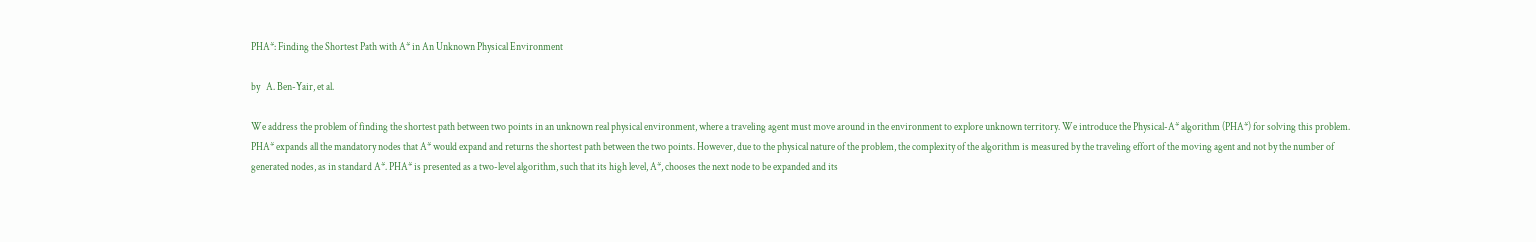PHA*: Finding the Shortest Path with A* in An Unknown Physical Environment

by   A. Ben-Yair, et al.

We address the problem of finding the shortest path between two points in an unknown real physical environment, where a traveling agent must move around in the environment to explore unknown territory. We introduce the Physical-A* algorithm (PHA*) for solving this problem. PHA* expands all the mandatory nodes that A* would expand and returns the shortest path between the two points. However, due to the physical nature of the problem, the complexity of the algorithm is measured by the traveling effort of the moving agent and not by the number of generated nodes, as in standard A*. PHA* is presented as a two-level algorithm, such that its high level, A*, chooses the next node to be expanded and its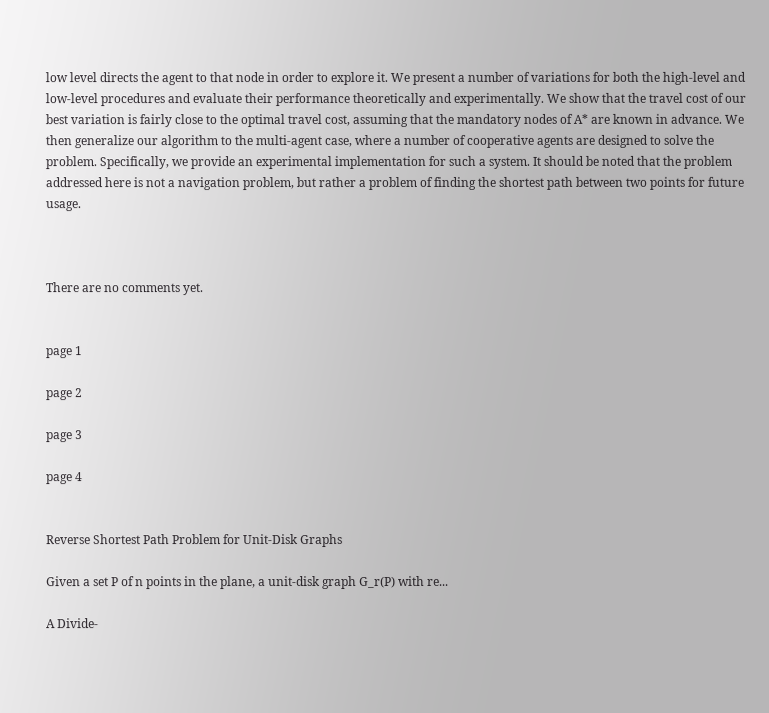low level directs the agent to that node in order to explore it. We present a number of variations for both the high-level and low-level procedures and evaluate their performance theoretically and experimentally. We show that the travel cost of our best variation is fairly close to the optimal travel cost, assuming that the mandatory nodes of A* are known in advance. We then generalize our algorithm to the multi-agent case, where a number of cooperative agents are designed to solve the problem. Specifically, we provide an experimental implementation for such a system. It should be noted that the problem addressed here is not a navigation problem, but rather a problem of finding the shortest path between two points for future usage.



There are no comments yet.


page 1

page 2

page 3

page 4


Reverse Shortest Path Problem for Unit-Disk Graphs

Given a set P of n points in the plane, a unit-disk graph G_r(P) with re...

A Divide-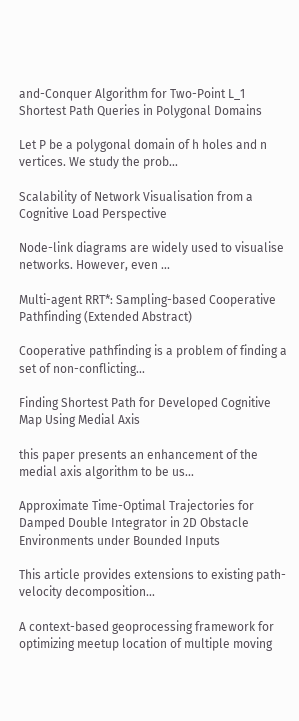and-Conquer Algorithm for Two-Point L_1 Shortest Path Queries in Polygonal Domains

Let P be a polygonal domain of h holes and n vertices. We study the prob...

Scalability of Network Visualisation from a Cognitive Load Perspective

Node-link diagrams are widely used to visualise networks. However, even ...

Multi-agent RRT*: Sampling-based Cooperative Pathfinding (Extended Abstract)

Cooperative pathfinding is a problem of finding a set of non-conflicting...

Finding Shortest Path for Developed Cognitive Map Using Medial Axis

this paper presents an enhancement of the medial axis algorithm to be us...

Approximate Time-Optimal Trajectories for Damped Double Integrator in 2D Obstacle Environments under Bounded Inputs

This article provides extensions to existing path-velocity decomposition...

A context-based geoprocessing framework for optimizing meetup location of multiple moving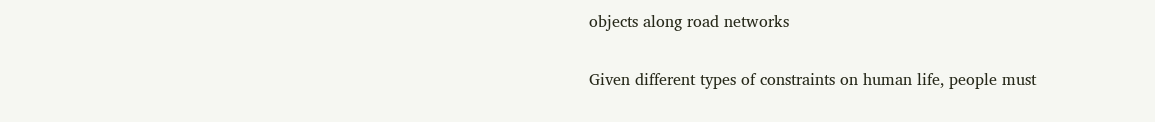objects along road networks

Given different types of constraints on human life, people must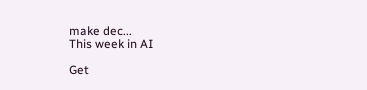make dec...
This week in AI

Get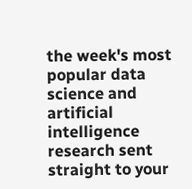the week's most popular data science and artificial intelligence research sent straight to your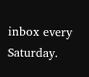inbox every Saturday.